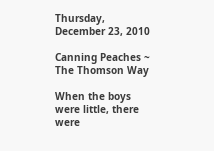Thursday, December 23, 2010

Canning Peaches ~ The Thomson Way

When the boys were little, there were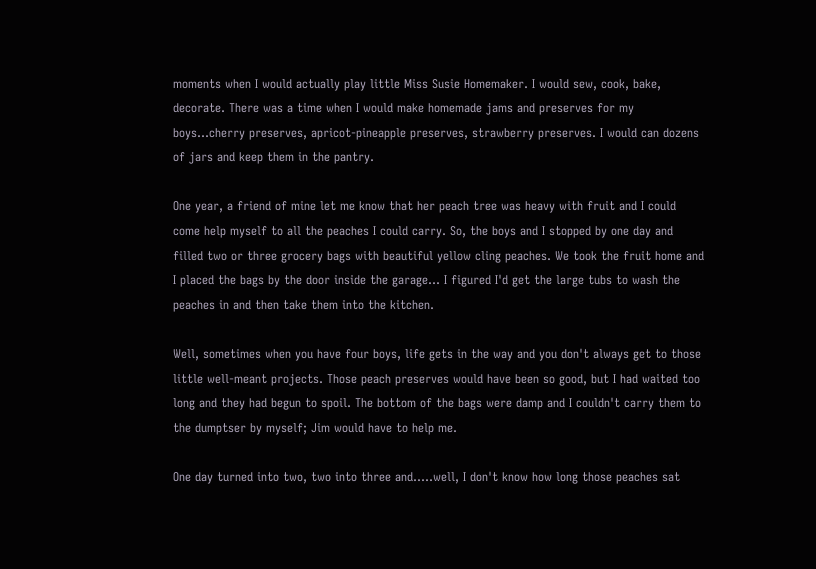moments when I would actually play little Miss Susie Homemaker. I would sew, cook, bake, decorate. There was a time when I would make homemade jams and preserves for my boys...cherry preserves, apricot-pineapple preserves, strawberry preserves. I would can dozens of jars and keep them in the pantry.

One year, a friend of mine let me know that her peach tree was heavy with fruit and I could come help myself to all the peaches I could carry. So, the boys and I stopped by one day and filled two or three grocery bags with beautiful yellow cling peaches. We took the fruit home and I placed the bags by the door inside the garage... I figured I'd get the large tubs to wash the peaches in and then take them into the kitchen.

Well, sometimes when you have four boys, life gets in the way and you don't always get to those little well-meant projects. Those peach preserves would have been so good, but I had waited too long and they had begun to spoil. The bottom of the bags were damp and I couldn't carry them to the dumptser by myself; Jim would have to help me.

One day turned into two, two into three and.....well, I don't know how long those peaches sat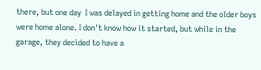there, but one day  I was delayed in getting home and the older boys were home alone. I don't know how it started, but while in the garage, they decided to have a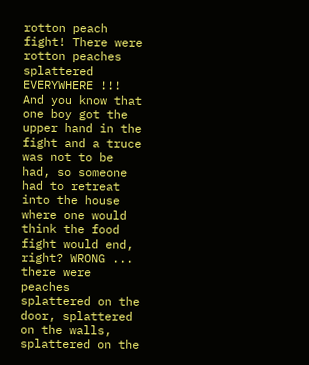rotton peach fight! There were rotton peaches splattered EVERYWHERE !!! And you know that one boy got the upper hand in the fight and a truce was not to be had, so someone had to retreat into the house where one would think the food fight would end, right? WRONG ... there were peaches splattered on the door, splattered on the walls, splattered on the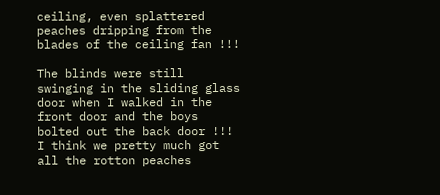ceiling, even splattered peaches dripping from the blades of the ceiling fan !!!

The blinds were still swinging in the sliding glass door when I walked in the front door and the boys bolted out the back door !!!
I think we pretty much got all the rotton peaches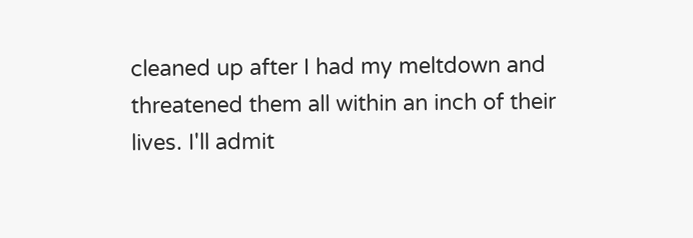cleaned up after I had my meltdown and threatened them all within an inch of their lives. I'll admit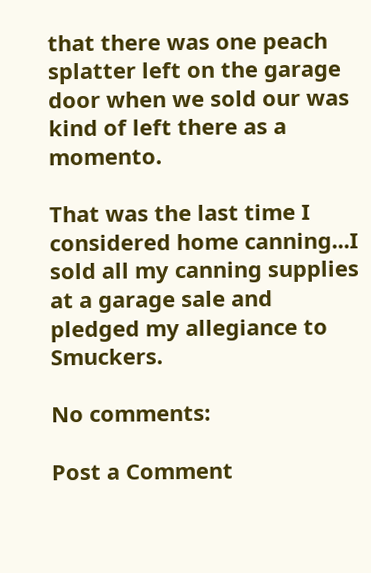that there was one peach splatter left on the garage door when we sold our was kind of left there as a momento.

That was the last time I considered home canning...I sold all my canning supplies at a garage sale and pledged my allegiance to Smuckers.

No comments:

Post a Comment